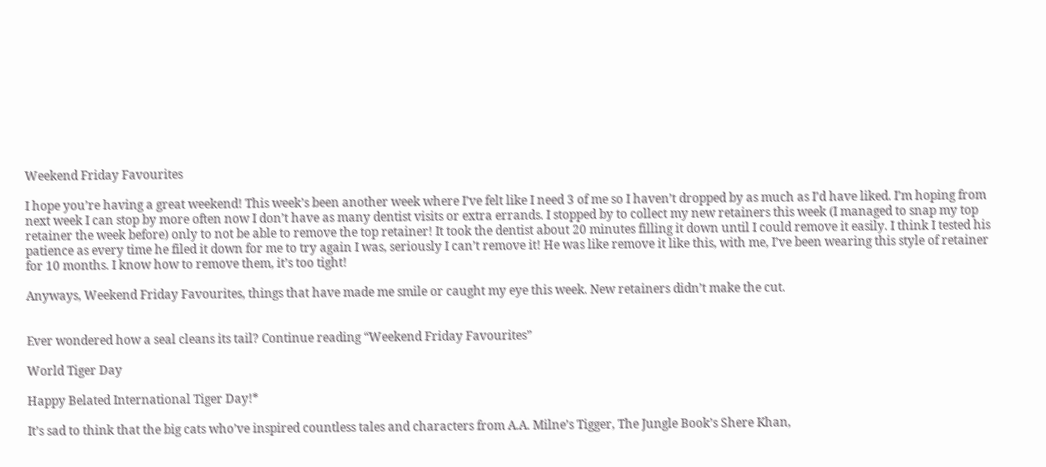Weekend Friday Favourites

I hope you’re having a great weekend! This week’s been another week where I’ve felt like I need 3 of me so I haven’t dropped by as much as I’d have liked. I’m hoping from next week I can stop by more often now I don’t have as many dentist visits or extra errands. I stopped by to collect my new retainers this week (I managed to snap my top retainer the week before) only to not be able to remove the top retainer! It took the dentist about 20 minutes filling it down until I could remove it easily. I think I tested his patience as every time he filed it down for me to try again I was, seriously I can’t remove it! He was like remove it like this, with me, I’ve been wearing this style of retainer for 10 months. I know how to remove them, it’s too tight!

Anyways, Weekend Friday Favourites, things that have made me smile or caught my eye this week. New retainers didn’t make the cut.


Ever wondered how a seal cleans its tail? Continue reading “Weekend Friday Favourites”

World Tiger Day

Happy Belated International Tiger Day!*

It’s sad to think that the big cats who’ve inspired countless tales and characters from A.A. Milne’s Tigger, The Jungle Book’s Shere Khan,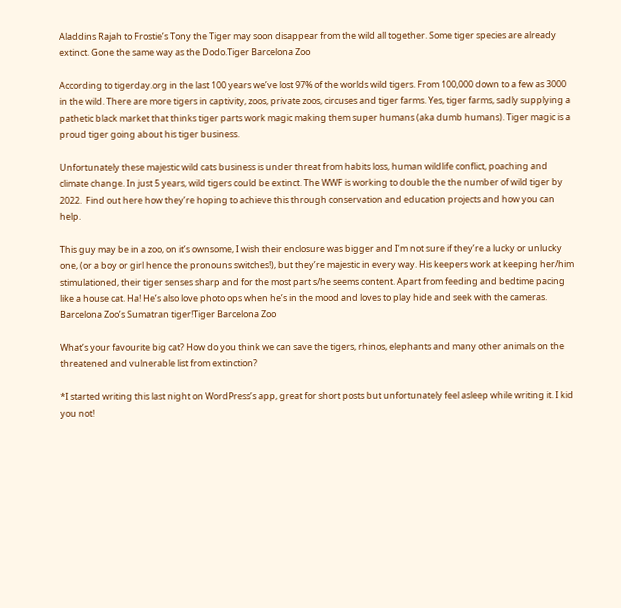Aladdins Rajah to Frostie’s Tony the Tiger may soon disappear from the wild all together. Some tiger species are already extinct. Gone the same way as the Dodo.Tiger Barcelona Zoo

According to tigerday.org in the last 100 years we’ve lost 97% of the worlds wild tigers. From 100,000 down to a few as 3000 in the wild. There are more tigers in captivity, zoos, private zoos, circuses and tiger farms. Yes, tiger farms, sadly supplying a pathetic black market that thinks tiger parts work magic making them super humans (aka dumb humans). Tiger magic is a proud tiger going about his tiger business.

Unfortunately these majestic wild cats business is under threat from habits loss, human wildlife conflict, poaching and climate change. In just 5 years, wild tigers could be extinct. The WWF is working to double the the number of wild tiger by 2022.  Find out here how they’re hoping to achieve this through conservation and education projects and how you can help.

This guy may be in a zoo, on it’s ownsome, I wish their enclosure was bigger and I’m not sure if they’re a lucky or unlucky one, (or a boy or girl hence the pronouns switches!), but they’re majestic in every way. His keepers work at keeping her/him stimulationed, their tiger senses sharp and for the most part s/he seems content. Apart from feeding and bedtime pacing like a house cat. Ha! He’s also love photo ops when he’s in the mood and loves to play hide and seek with the cameras. Barcelona Zoo’s Sumatran tiger!Tiger Barcelona Zoo

What’s your favourite big cat? How do you think we can save the tigers, rhinos, elephants and many other animals on the threatened and vulnerable list from extinction?

*I started writing this last night on WordPress’s app, great for short posts but unfortunately feel asleep while writing it. I kid you not!